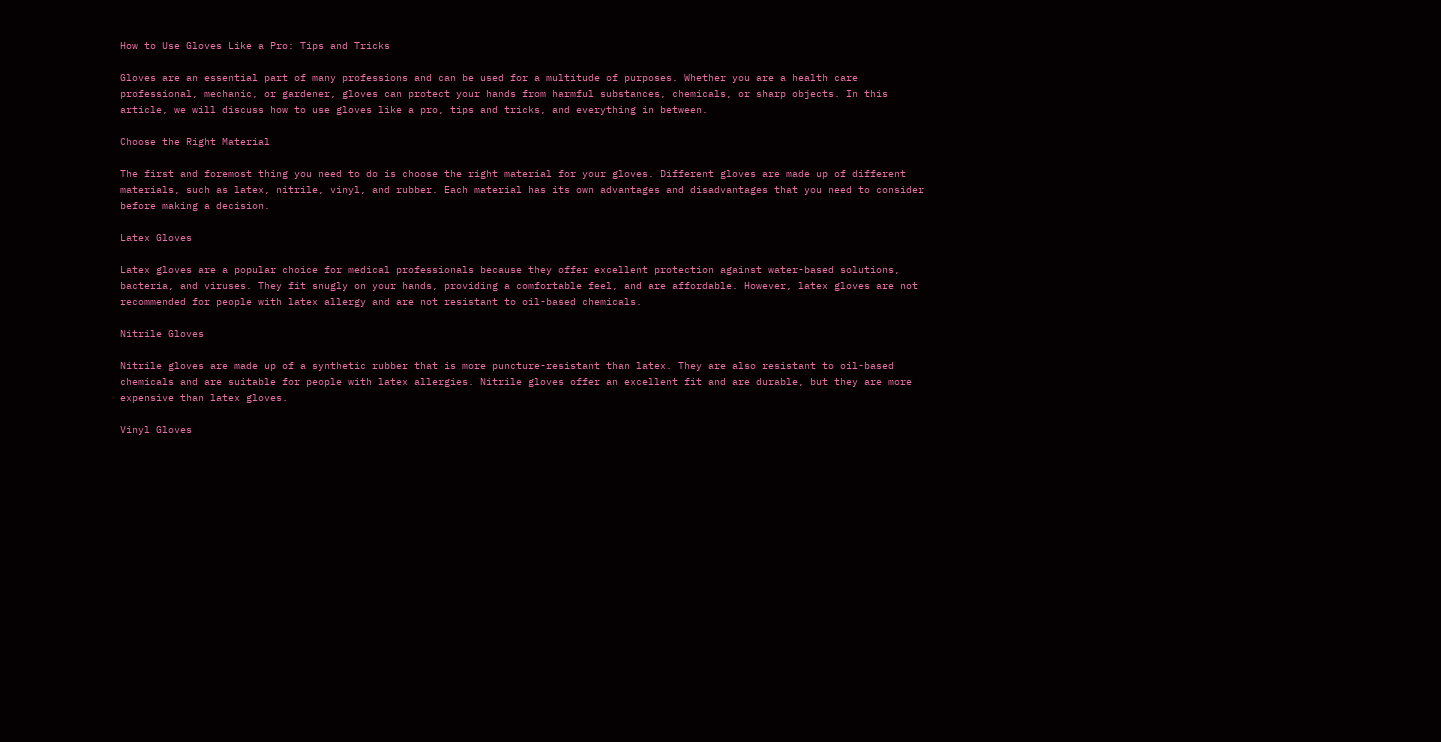How to Use Gloves Like a Pro: Tips and Tricks

Gloves are an essential part of many professions and can be used for a multitude of purposes. Whether you are a health care professional, mechanic, or gardener, gloves can protect your hands from harmful substances, chemicals, or sharp objects. In this article, we will discuss how to use gloves like a pro, tips and tricks, and everything in between.

Choose the Right Material

The first and foremost thing you need to do is choose the right material for your gloves. Different gloves are made up of different materials, such as latex, nitrile, vinyl, and rubber. Each material has its own advantages and disadvantages that you need to consider before making a decision.

Latex Gloves

Latex gloves are a popular choice for medical professionals because they offer excellent protection against water-based solutions, bacteria, and viruses. They fit snugly on your hands, providing a comfortable feel, and are affordable. However, latex gloves are not recommended for people with latex allergy and are not resistant to oil-based chemicals.

Nitrile Gloves

Nitrile gloves are made up of a synthetic rubber that is more puncture-resistant than latex. They are also resistant to oil-based chemicals and are suitable for people with latex allergies. Nitrile gloves offer an excellent fit and are durable, but they are more expensive than latex gloves.

Vinyl Gloves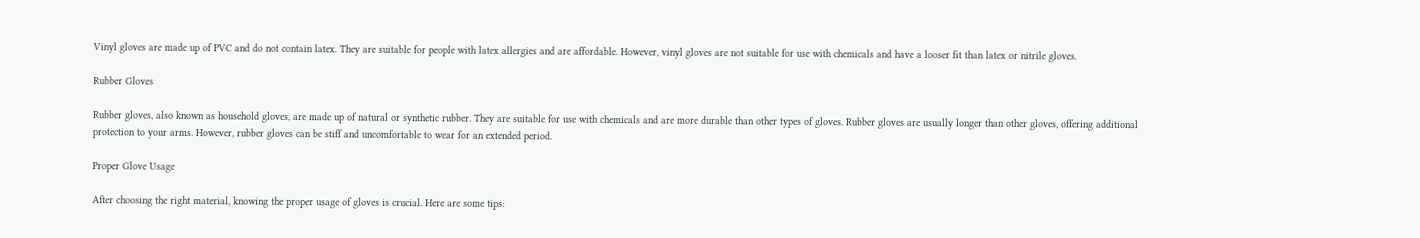Vinyl gloves are made up of PVC and do not contain latex. They are suitable for people with latex allergies and are affordable. However, vinyl gloves are not suitable for use with chemicals and have a looser fit than latex or nitrile gloves.

Rubber Gloves

Rubber gloves, also known as household gloves, are made up of natural or synthetic rubber. They are suitable for use with chemicals and are more durable than other types of gloves. Rubber gloves are usually longer than other gloves, offering additional protection to your arms. However, rubber gloves can be stiff and uncomfortable to wear for an extended period.

Proper Glove Usage

After choosing the right material, knowing the proper usage of gloves is crucial. Here are some tips: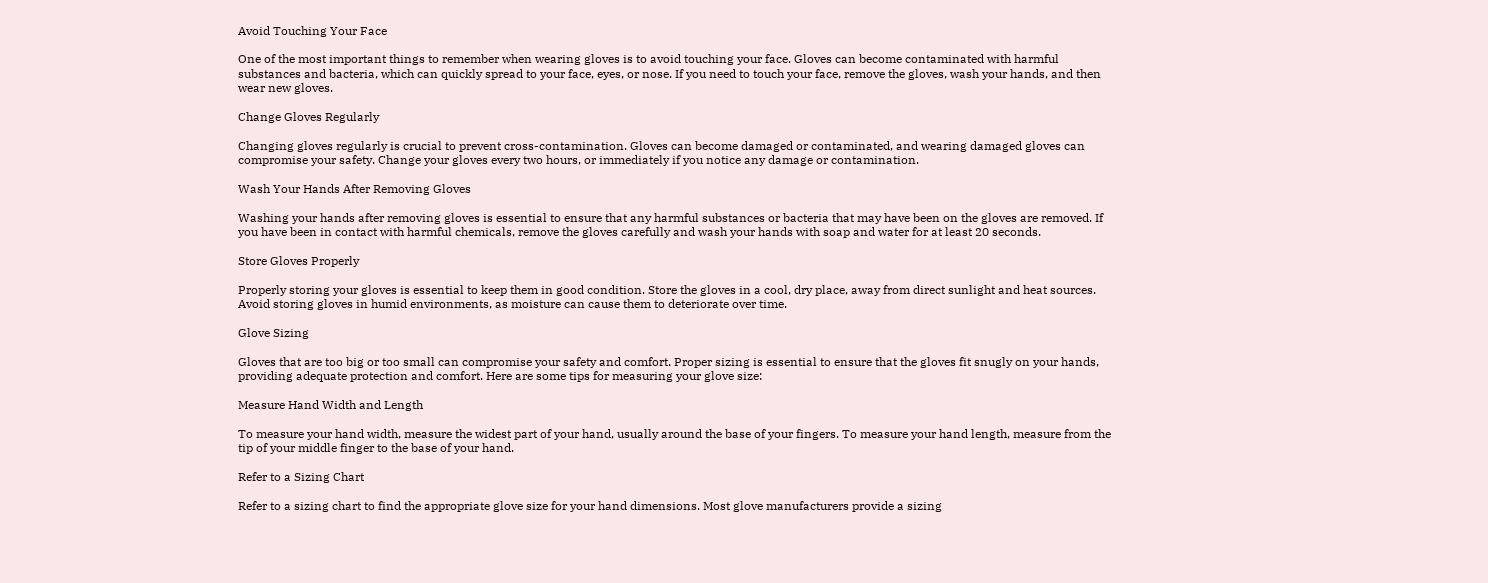Avoid Touching Your Face

One of the most important things to remember when wearing gloves is to avoid touching your face. Gloves can become contaminated with harmful substances and bacteria, which can quickly spread to your face, eyes, or nose. If you need to touch your face, remove the gloves, wash your hands, and then wear new gloves.

Change Gloves Regularly

Changing gloves regularly is crucial to prevent cross-contamination. Gloves can become damaged or contaminated, and wearing damaged gloves can compromise your safety. Change your gloves every two hours, or immediately if you notice any damage or contamination.

Wash Your Hands After Removing Gloves

Washing your hands after removing gloves is essential to ensure that any harmful substances or bacteria that may have been on the gloves are removed. If you have been in contact with harmful chemicals, remove the gloves carefully and wash your hands with soap and water for at least 20 seconds.

Store Gloves Properly

Properly storing your gloves is essential to keep them in good condition. Store the gloves in a cool, dry place, away from direct sunlight and heat sources. Avoid storing gloves in humid environments, as moisture can cause them to deteriorate over time.

Glove Sizing

Gloves that are too big or too small can compromise your safety and comfort. Proper sizing is essential to ensure that the gloves fit snugly on your hands, providing adequate protection and comfort. Here are some tips for measuring your glove size:

Measure Hand Width and Length

To measure your hand width, measure the widest part of your hand, usually around the base of your fingers. To measure your hand length, measure from the tip of your middle finger to the base of your hand.

Refer to a Sizing Chart

Refer to a sizing chart to find the appropriate glove size for your hand dimensions. Most glove manufacturers provide a sizing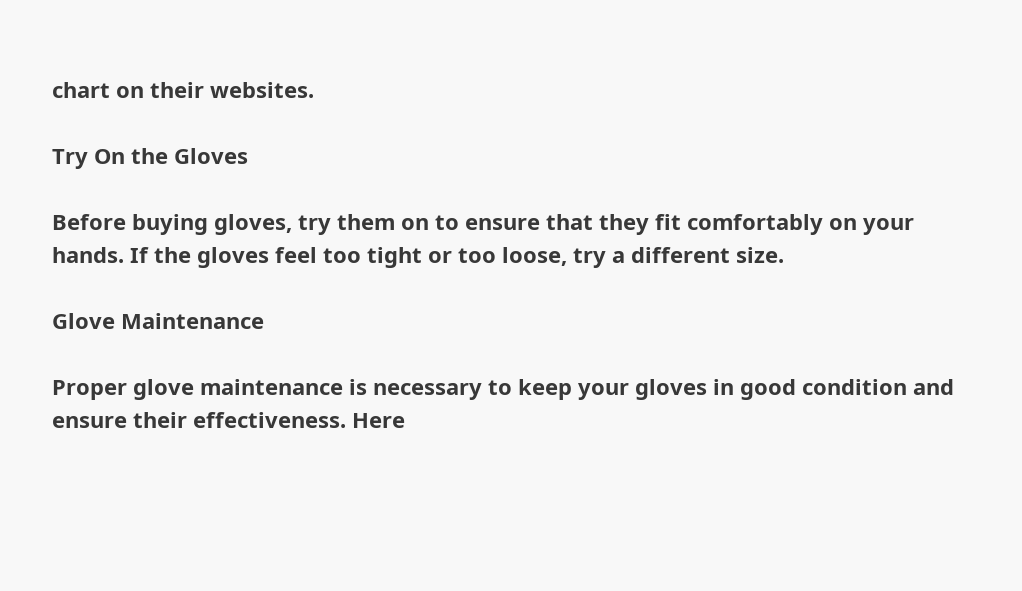chart on their websites.

Try On the Gloves

Before buying gloves, try them on to ensure that they fit comfortably on your hands. If the gloves feel too tight or too loose, try a different size.

Glove Maintenance

Proper glove maintenance is necessary to keep your gloves in good condition and ensure their effectiveness. Here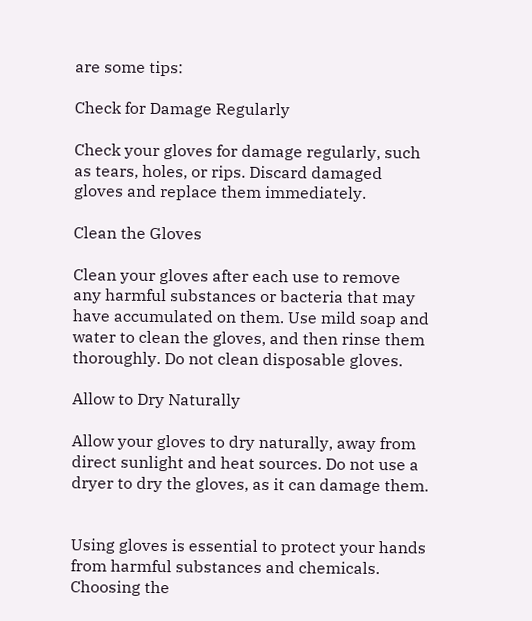are some tips:

Check for Damage Regularly

Check your gloves for damage regularly, such as tears, holes, or rips. Discard damaged gloves and replace them immediately.

Clean the Gloves

Clean your gloves after each use to remove any harmful substances or bacteria that may have accumulated on them. Use mild soap and water to clean the gloves, and then rinse them thoroughly. Do not clean disposable gloves.

Allow to Dry Naturally

Allow your gloves to dry naturally, away from direct sunlight and heat sources. Do not use a dryer to dry the gloves, as it can damage them.


Using gloves is essential to protect your hands from harmful substances and chemicals. Choosing the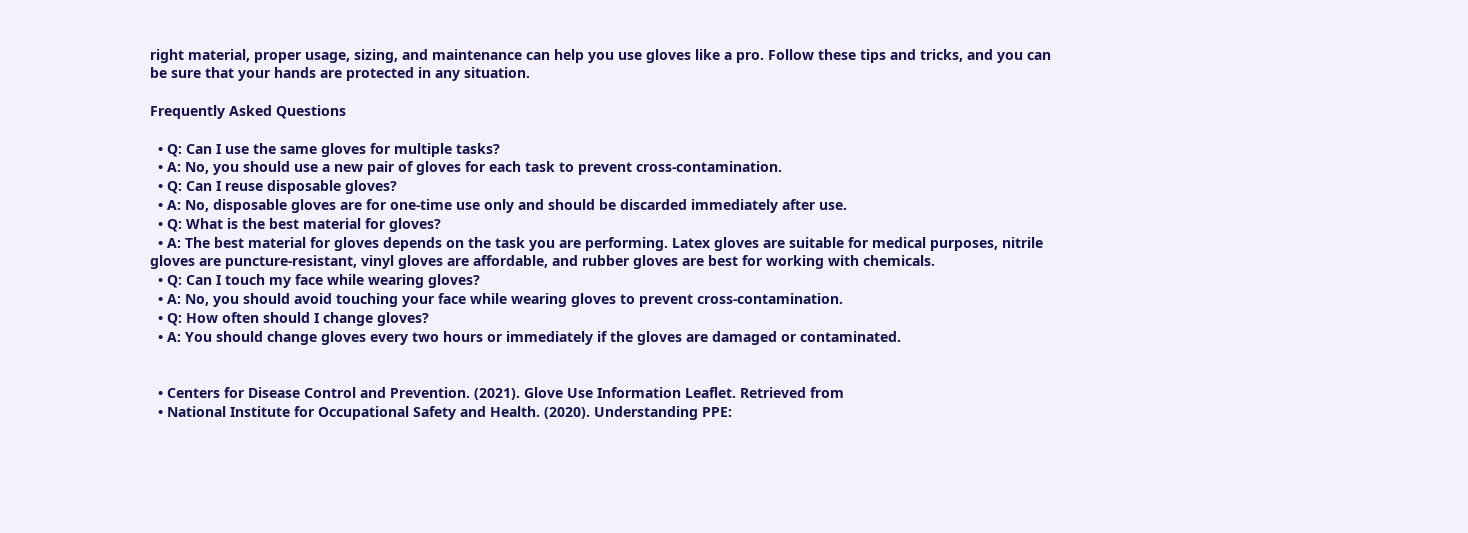right material, proper usage, sizing, and maintenance can help you use gloves like a pro. Follow these tips and tricks, and you can be sure that your hands are protected in any situation.

Frequently Asked Questions

  • Q: Can I use the same gloves for multiple tasks?
  • A: No, you should use a new pair of gloves for each task to prevent cross-contamination.
  • Q: Can I reuse disposable gloves?
  • A: No, disposable gloves are for one-time use only and should be discarded immediately after use.
  • Q: What is the best material for gloves?
  • A: The best material for gloves depends on the task you are performing. Latex gloves are suitable for medical purposes, nitrile gloves are puncture-resistant, vinyl gloves are affordable, and rubber gloves are best for working with chemicals.
  • Q: Can I touch my face while wearing gloves?
  • A: No, you should avoid touching your face while wearing gloves to prevent cross-contamination.
  • Q: How often should I change gloves?
  • A: You should change gloves every two hours or immediately if the gloves are damaged or contaminated.


  • Centers for Disease Control and Prevention. (2021). Glove Use Information Leaflet. Retrieved from
  • National Institute for Occupational Safety and Health. (2020). Understanding PPE: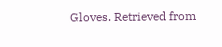Gloves. Retrieved from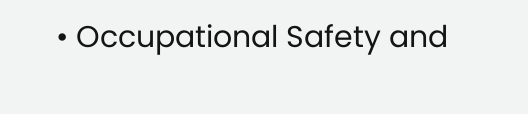• Occupational Safety and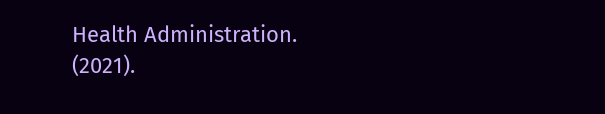Health Administration. (2021).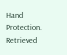Hand Protection. Retrieved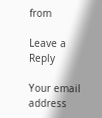from

Leave a Reply

Your email address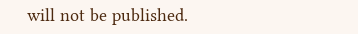will not be published.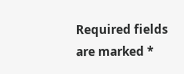Required fields are marked *